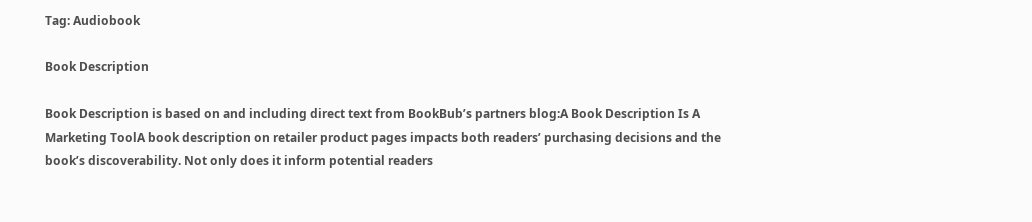Tag: Audiobook

Book Description

Book Description is based on and including direct text from BookBub’s partners blog:A Book Description Is A Marketing ToolA book description on retailer product pages impacts both readers’ purchasing decisions and the book’s discoverability. Not only does it inform potential readers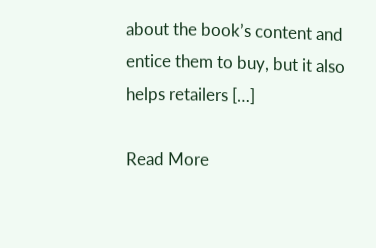about the book’s content and entice them to buy, but it also helps retailers […]

Read More